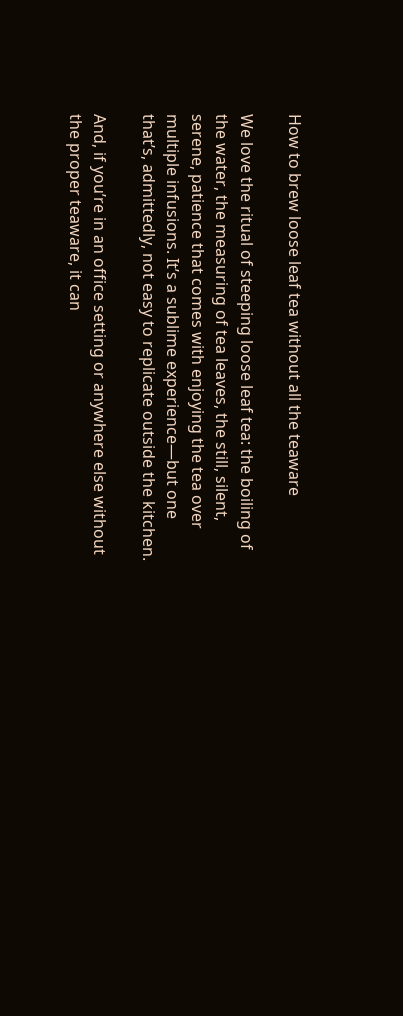How to brew loose leaf tea without all the teaware

We love the ritual of steeping loose leaf tea: the boiling of the water, the measuring of tea leaves, the still, silent, serene, patience that comes with enjoying the tea over multiple infusions. It’s a sublime experience—but one that’s, admittedly, not easy to replicate outside the kitchen.

And, if you’re in an office setting or anywhere else without the proper teaware, it can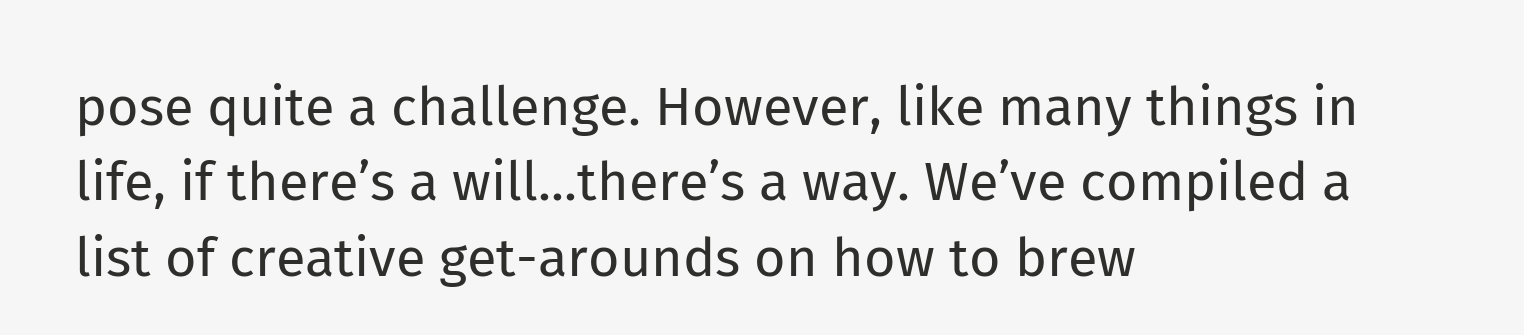pose quite a challenge. However, like many things in life, if there’s a will...there’s a way. We’ve compiled a list of creative get-arounds on how to brew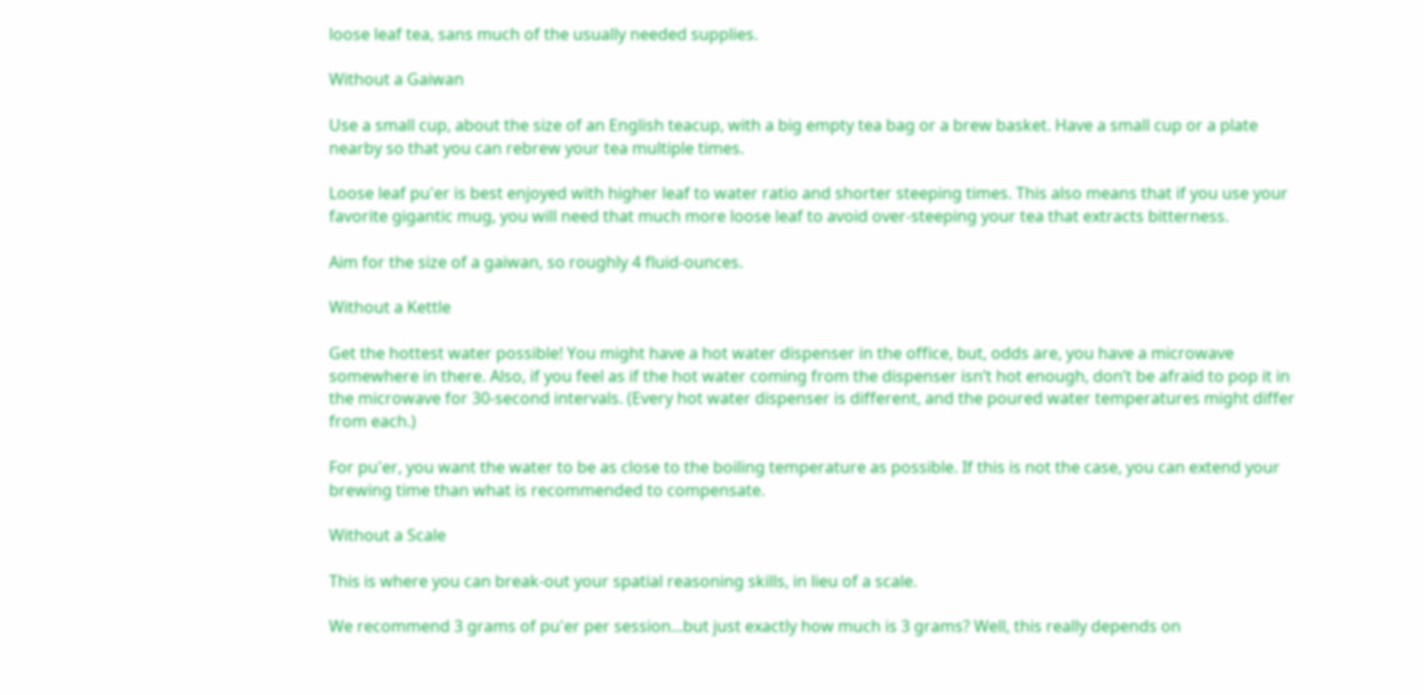loose leaf tea, sans much of the usually needed supplies.

Without a Gaiwan

Use a small cup, about the size of an English teacup, with a big empty tea bag or a brew basket. Have a small cup or a plate nearby so that you can rebrew your tea multiple times.

Loose leaf pu'er is best enjoyed with higher leaf to water ratio and shorter steeping times. This also means that if you use your favorite gigantic mug, you will need that much more loose leaf to avoid over-steeping your tea that extracts bitterness.

Aim for the size of a gaiwan, so roughly 4 fluid-ounces.

Without a Kettle

Get the hottest water possible! You might have a hot water dispenser in the office, but, odds are, you have a microwave somewhere in there. Also, if you feel as if the hot water coming from the dispenser isn’t hot enough, don’t be afraid to pop it in the microwave for 30-second intervals. (Every hot water dispenser is different, and the poured water temperatures might differ from each.)

For pu'er, you want the water to be as close to the boiling temperature as possible. If this is not the case, you can extend your brewing time than what is recommended to compensate.

Without a Scale

This is where you can break-out your spatial reasoning skills, in lieu of a scale.

We recommend 3 grams of pu'er per session...but just exactly how much is 3 grams? Well, this really depends on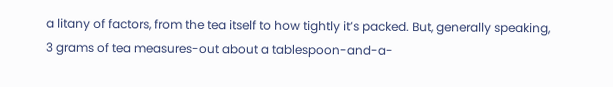a litany of factors, from the tea itself to how tightly it’s packed. But, generally speaking, 3 grams of tea measures-out about a tablespoon-and-a-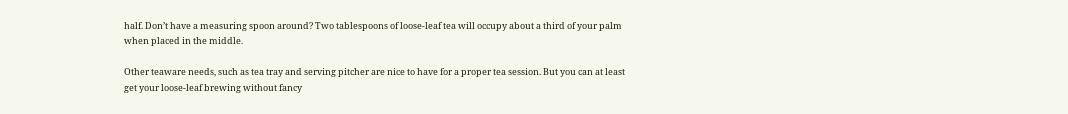half. Don’t have a measuring spoon around? Two tablespoons of loose-leaf tea will occupy about a third of your palm when placed in the middle.

Other teaware needs, such as tea tray and serving pitcher are nice to have for a proper tea session. But you can at least get your loose-leaf brewing without fancy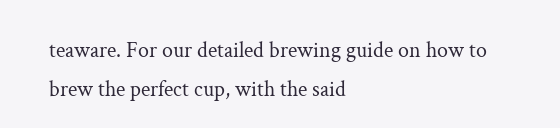teaware. For our detailed brewing guide on how to brew the perfect cup, with the said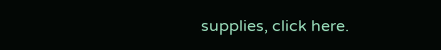supplies, click here.